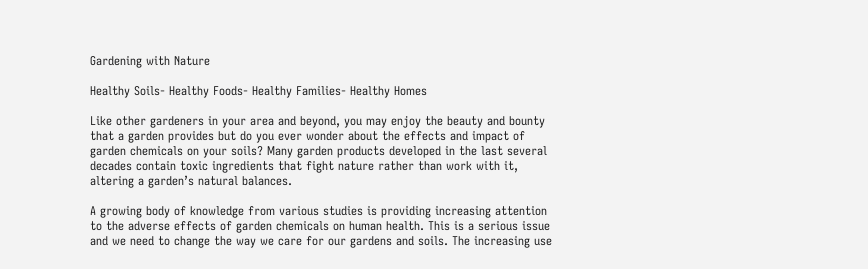Gardening with Nature

Healthy Soils- Healthy Foods- Healthy Families- Healthy Homes

Like other gardeners in your area and beyond, you may enjoy the beauty and bounty that a garden provides but do you ever wonder about the effects and impact of garden chemicals on your soils? Many garden products developed in the last several decades contain toxic ingredients that fight nature rather than work with it, altering a garden’s natural balances.

A growing body of knowledge from various studies is providing increasing attention to the adverse effects of garden chemicals on human health. This is a serious issue and we need to change the way we care for our gardens and soils. The increasing use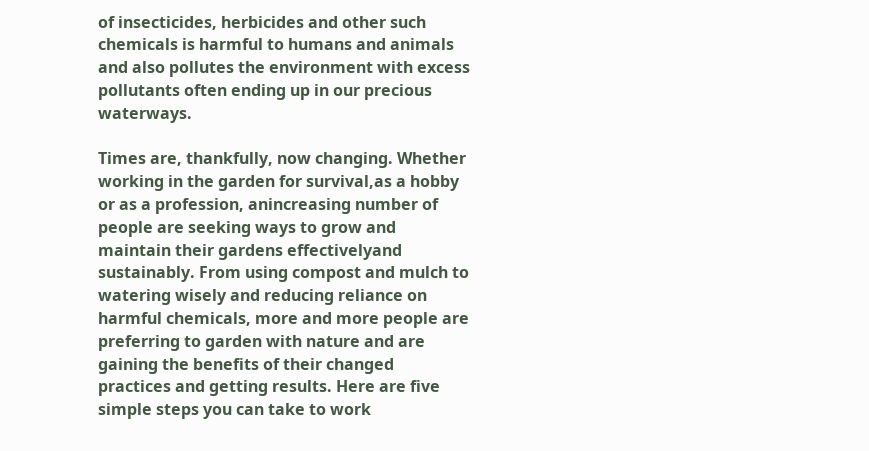of insecticides, herbicides and other such chemicals is harmful to humans and animals and also pollutes the environment with excess pollutants often ending up in our precious waterways.

Times are, thankfully, now changing. Whether working in the garden for survival,as a hobby or as a profession, anincreasing number of people are seeking ways to grow and maintain their gardens effectivelyand sustainably. From using compost and mulch to watering wisely and reducing reliance on harmful chemicals, more and more people are preferring to garden with nature and are gaining the benefits of their changed practices and getting results. Here are five simple steps you can take to work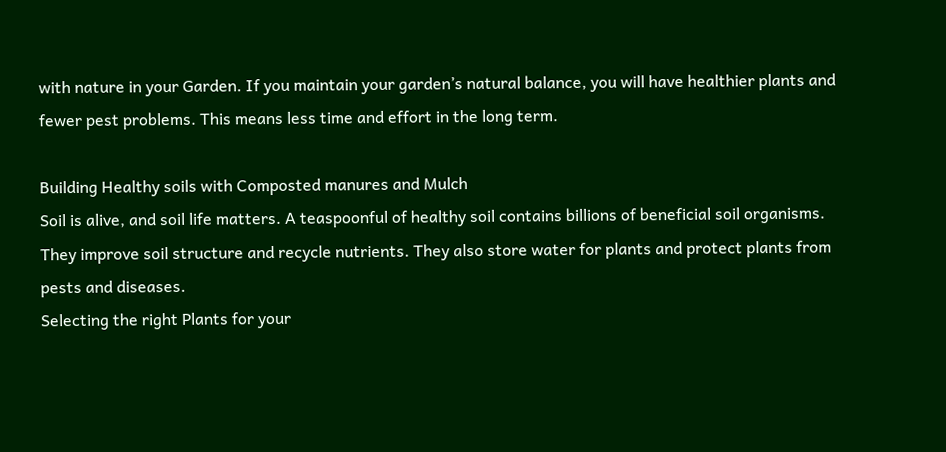with nature in your Garden. If you maintain your garden’s natural balance, you will have healthier plants and fewer pest problems. This means less time and effort in the long term.

Building Healthy soils with Composted manures and Mulch
Soil is alive, and soil life matters. A teaspoonful of healthy soil contains billions of beneficial soil organisms. They improve soil structure and recycle nutrients. They also store water for plants and protect plants from pests and diseases.
Selecting the right Plants for your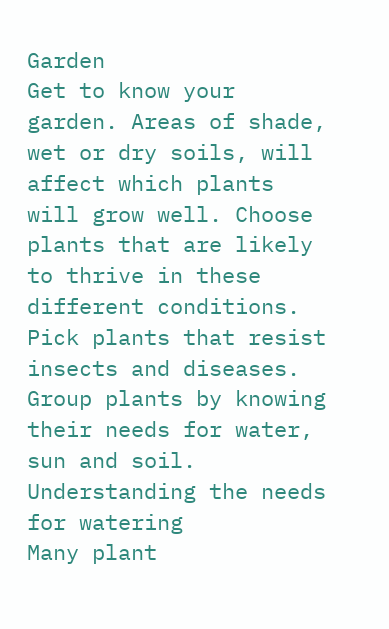Garden
Get to know your garden. Areas of shade, wet or dry soils, will affect which plants will grow well. Choose plants that are likely to thrive in these different conditions. Pick plants that resist insects and diseases. Group plants by knowing their needs for water, sun and soil.
Understanding the needs for watering
Many plant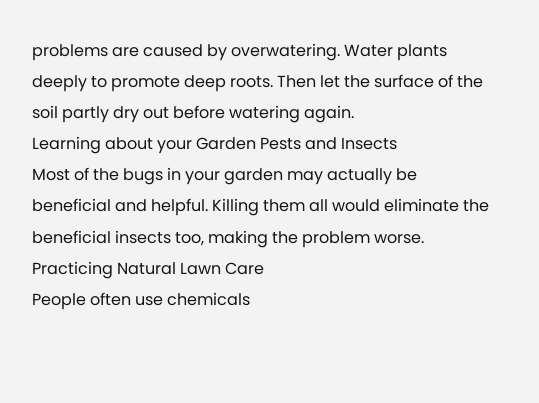problems are caused by overwatering. Water plants deeply to promote deep roots. Then let the surface of the soil partly dry out before watering again.
Learning about your Garden Pests and Insects
Most of the bugs in your garden may actually be beneficial and helpful. Killing them all would eliminate the beneficial insects too, making the problem worse.
Practicing Natural Lawn Care
People often use chemicals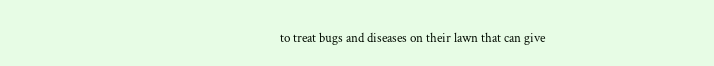to treat bugs and diseases on their lawn that can give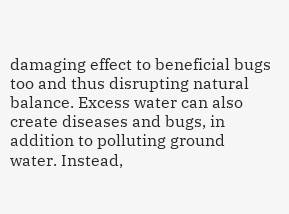damaging effect to beneficial bugs too and thus disrupting natural balance. Excess water can also create diseases and bugs, in addition to polluting ground water. Instead,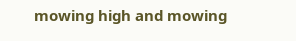mowing high and mowing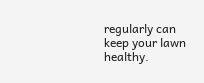regularly can keep your lawn healthy.